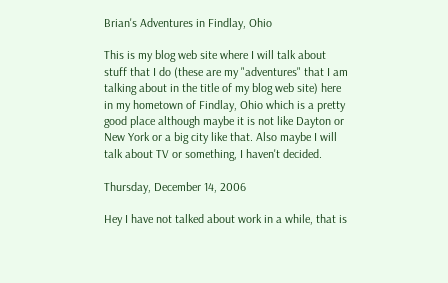Brian's Adventures in Findlay, Ohio

This is my blog web site where I will talk about stuff that I do (these are my "adventures" that I am talking about in the title of my blog web site) here in my hometown of Findlay, Ohio which is a pretty good place although maybe it is not like Dayton or New York or a big city like that. Also maybe I will talk about TV or something, I haven't decided.

Thursday, December 14, 2006

Hey I have not talked about work in a while, that is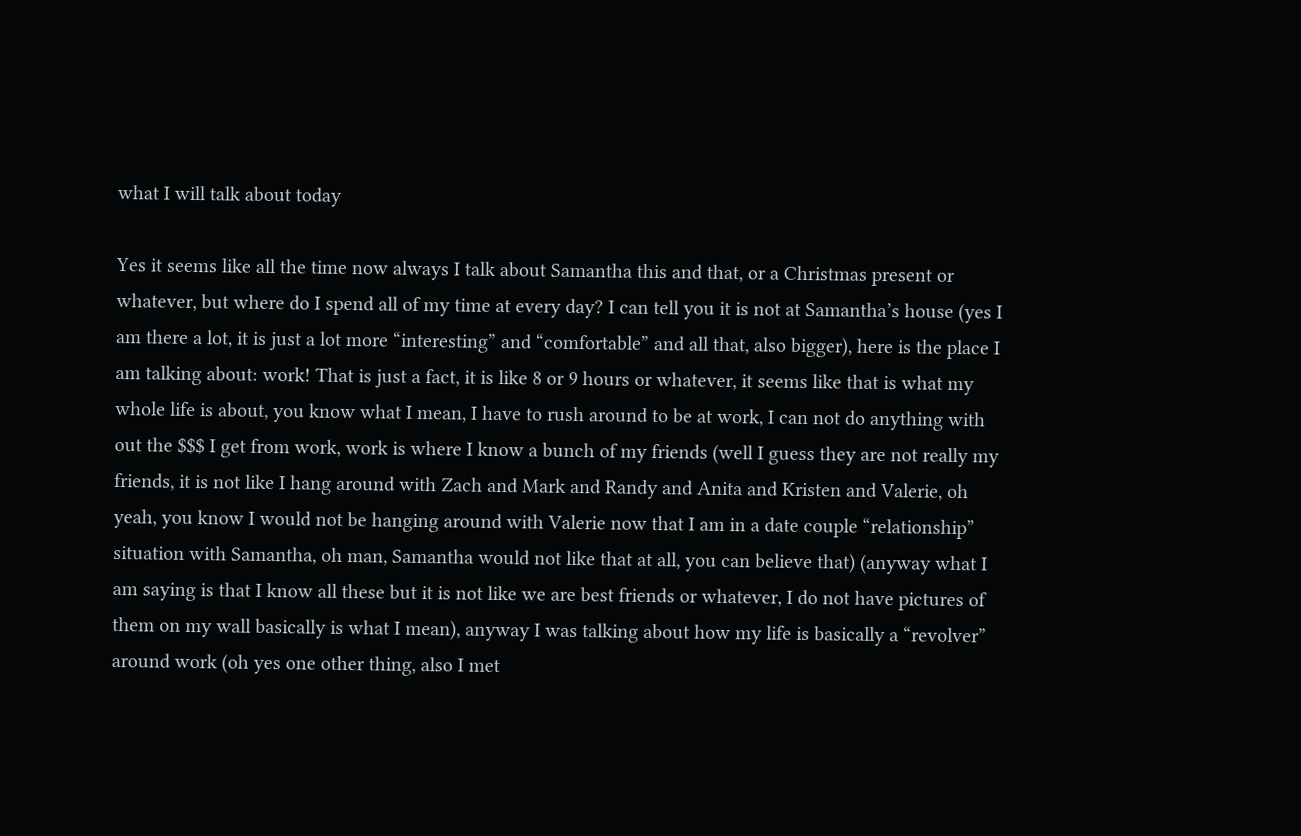what I will talk about today

Yes it seems like all the time now always I talk about Samantha this and that, or a Christmas present or whatever, but where do I spend all of my time at every day? I can tell you it is not at Samantha’s house (yes I am there a lot, it is just a lot more “interesting” and “comfortable” and all that, also bigger), here is the place I am talking about: work! That is just a fact, it is like 8 or 9 hours or whatever, it seems like that is what my whole life is about, you know what I mean, I have to rush around to be at work, I can not do anything with out the $$$ I get from work, work is where I know a bunch of my friends (well I guess they are not really my friends, it is not like I hang around with Zach and Mark and Randy and Anita and Kristen and Valerie, oh yeah, you know I would not be hanging around with Valerie now that I am in a date couple “relationship” situation with Samantha, oh man, Samantha would not like that at all, you can believe that) (anyway what I am saying is that I know all these but it is not like we are best friends or whatever, I do not have pictures of them on my wall basically is what I mean), anyway I was talking about how my life is basically a “revolver” around work (oh yes one other thing, also I met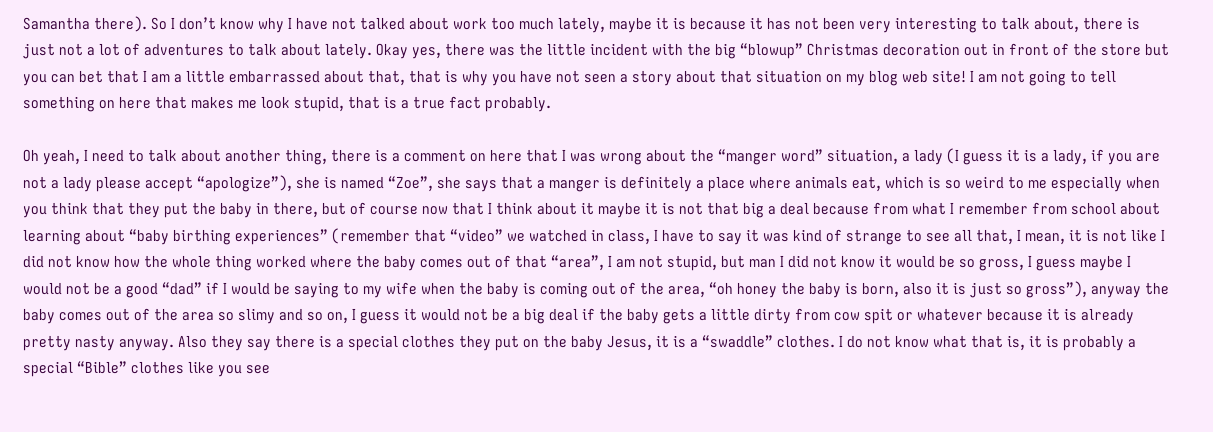Samantha there). So I don’t know why I have not talked about work too much lately, maybe it is because it has not been very interesting to talk about, there is just not a lot of adventures to talk about lately. Okay yes, there was the little incident with the big “blowup” Christmas decoration out in front of the store but you can bet that I am a little embarrassed about that, that is why you have not seen a story about that situation on my blog web site! I am not going to tell something on here that makes me look stupid, that is a true fact probably.

Oh yeah, I need to talk about another thing, there is a comment on here that I was wrong about the “manger word” situation, a lady (I guess it is a lady, if you are not a lady please accept “apologize”), she is named “Zoe”, she says that a manger is definitely a place where animals eat, which is so weird to me especially when you think that they put the baby in there, but of course now that I think about it maybe it is not that big a deal because from what I remember from school about learning about “baby birthing experiences” (remember that “video” we watched in class, I have to say it was kind of strange to see all that, I mean, it is not like I did not know how the whole thing worked where the baby comes out of that “area”, I am not stupid, but man I did not know it would be so gross, I guess maybe I would not be a good “dad” if I would be saying to my wife when the baby is coming out of the area, “oh honey the baby is born, also it is just so gross”), anyway the baby comes out of the area so slimy and so on, I guess it would not be a big deal if the baby gets a little dirty from cow spit or whatever because it is already pretty nasty anyway. Also they say there is a special clothes they put on the baby Jesus, it is a “swaddle” clothes. I do not know what that is, it is probably a special “Bible” clothes like you see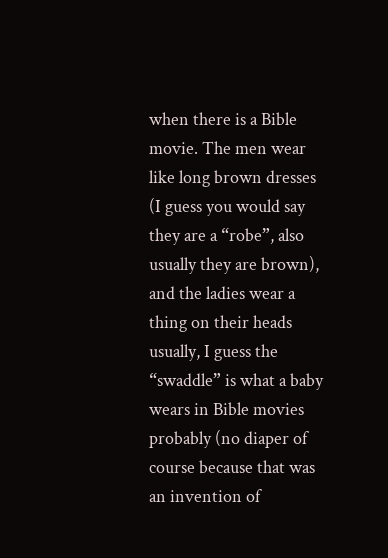when there is a Bible movie. The men wear like long brown dresses (I guess you would say they are a “robe”, also usually they are brown), and the ladies wear a thing on their heads usually, I guess the “swaddle” is what a baby wears in Bible movies probably (no diaper of course because that was an invention of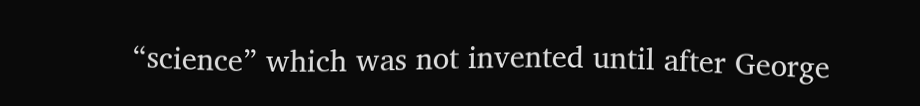“science” which was not invented until after George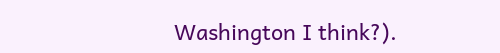Washington I think?).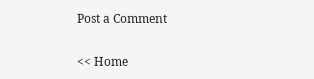Post a Comment

<< Home